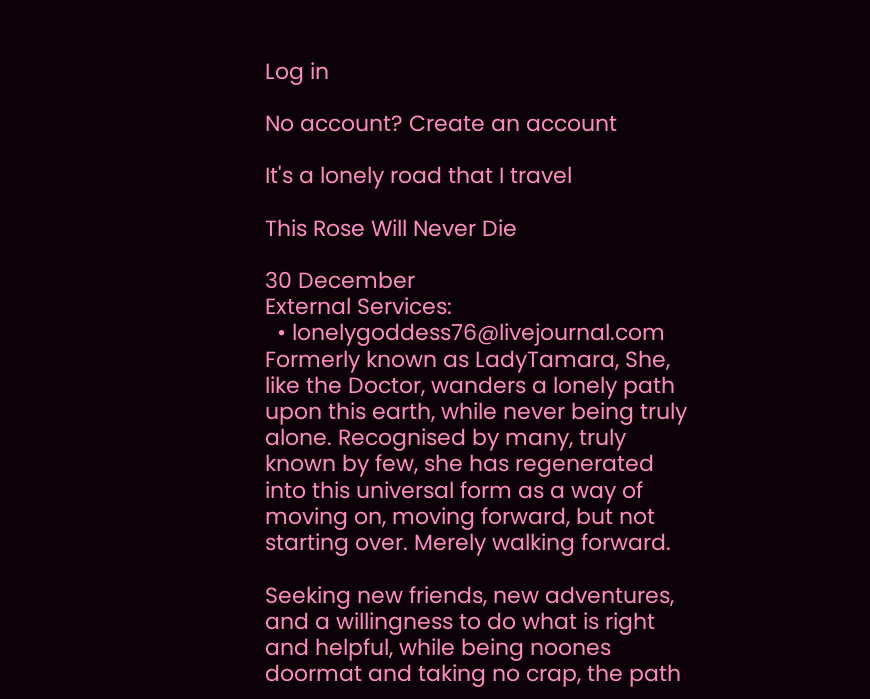Log in

No account? Create an account

It's a lonely road that I travel

This Rose Will Never Die

30 December
External Services:
  • lonelygoddess76@livejournal.com
Formerly known as LadyTamara, She, like the Doctor, wanders a lonely path upon this earth, while never being truly alone. Recognised by many, truly known by few, she has regenerated into this universal form as a way of moving on, moving forward, but not starting over. Merely walking forward.

Seeking new friends, new adventures, and a willingness to do what is right and helpful, while being noones doormat and taking no crap, the path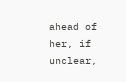ahead of her, if unclear,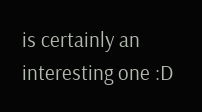is certainly an interesting one :D